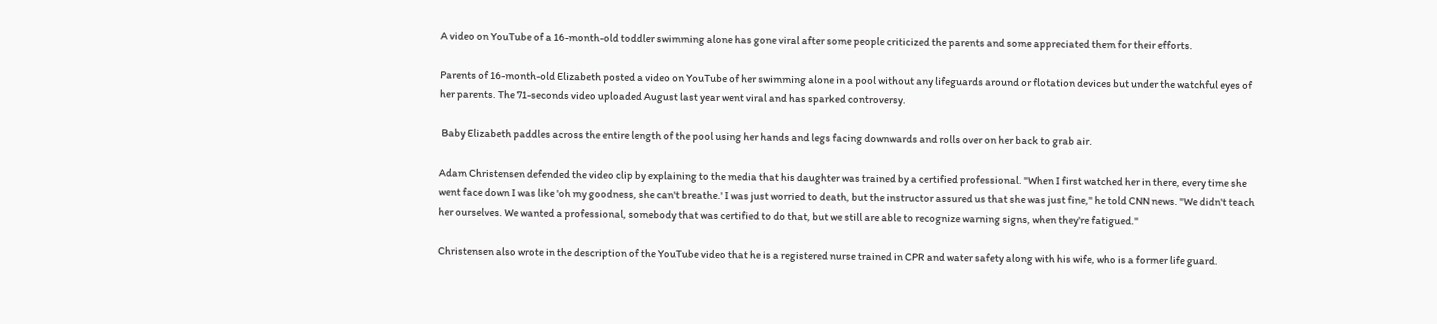A video on YouTube of a 16-month-old toddler swimming alone has gone viral after some people criticized the parents and some appreciated them for their efforts.

Parents of 16-month-old Elizabeth posted a video on YouTube of her swimming alone in a pool without any lifeguards around or flotation devices but under the watchful eyes of her parents. The 71-seconds video uploaded August last year went viral and has sparked controversy.

 Baby Elizabeth paddles across the entire length of the pool using her hands and legs facing downwards and rolls over on her back to grab air.

Adam Christensen defended the video clip by explaining to the media that his daughter was trained by a certified professional. "When I first watched her in there, every time she went face down I was like 'oh my goodness, she can't breathe.' I was just worried to death, but the instructor assured us that she was just fine," he told CNN news. "We didn't teach her ourselves. We wanted a professional, somebody that was certified to do that, but we still are able to recognize warning signs, when they're fatigued."

Christensen also wrote in the description of the YouTube video that he is a registered nurse trained in CPR and water safety along with his wife, who is a former life guard.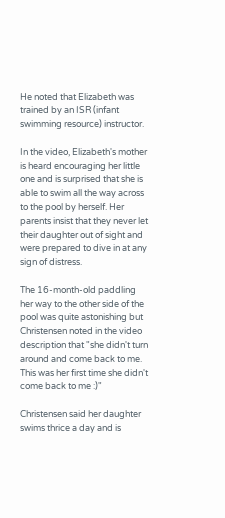He noted that Elizabeth was trained by an ISR (infant swimming resource) instructor.

In the video, Elizabeth's mother is heard encouraging her little one and is surprised that she is able to swim all the way across to the pool by herself. Her parents insist that they never let their daughter out of sight and were prepared to dive in at any sign of distress.

The 16-month-old paddling her way to the other side of the pool was quite astonishing but Christensen noted in the video description that "she didn't turn around and come back to me. This was her first time she didn't come back to me :)"

Christensen said her daughter swims thrice a day and is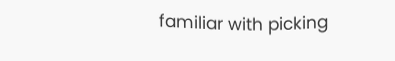familiar with picking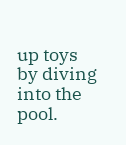up toys by diving into the pool.